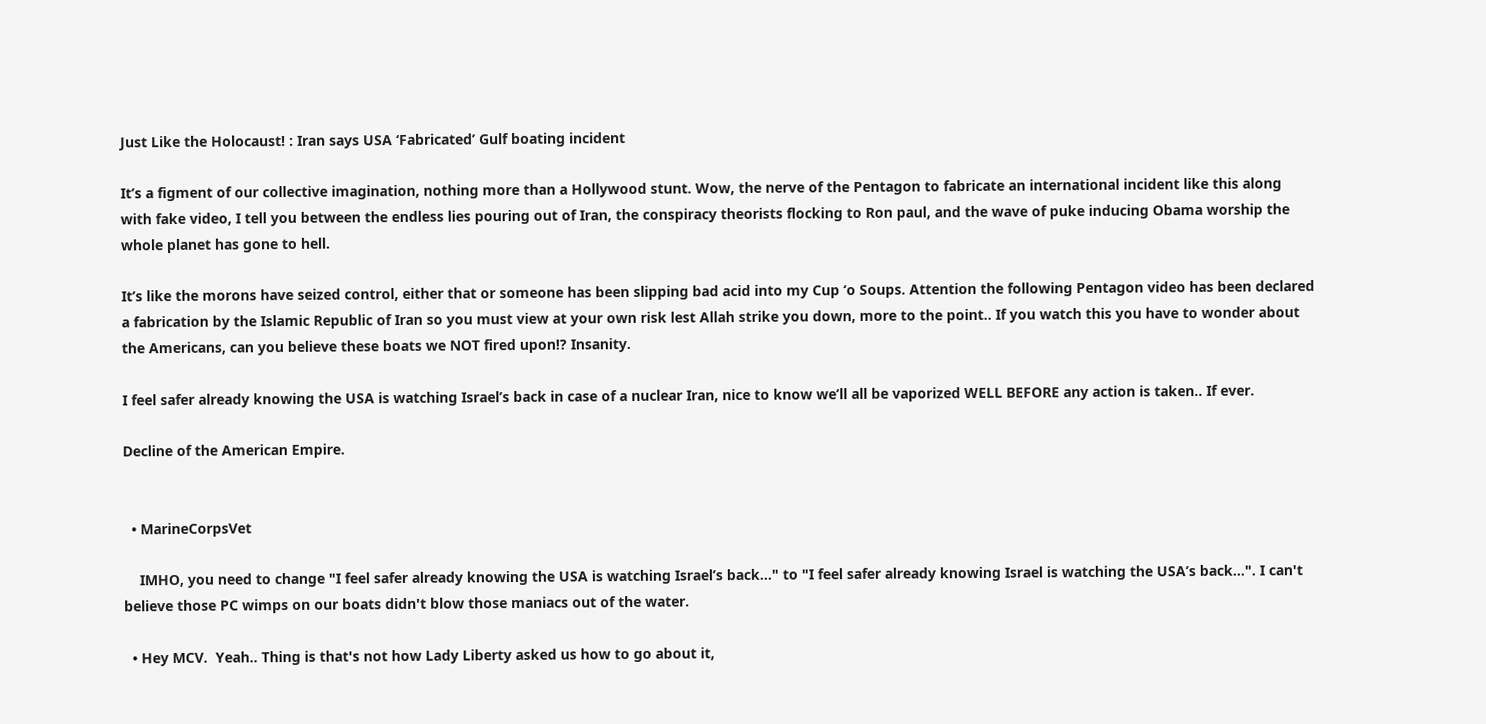Just Like the Holocaust! : Iran says USA ‘Fabricated’ Gulf boating incident

It’s a figment of our collective imagination, nothing more than a Hollywood stunt. Wow, the nerve of the Pentagon to fabricate an international incident like this along with fake video, I tell you between the endless lies pouring out of Iran, the conspiracy theorists flocking to Ron paul, and the wave of puke inducing Obama worship the whole planet has gone to hell.

It’s like the morons have seized control, either that or someone has been slipping bad acid into my Cup ‘o Soups. Attention the following Pentagon video has been declared a fabrication by the Islamic Republic of Iran so you must view at your own risk lest Allah strike you down, more to the point.. If you watch this you have to wonder about the Americans, can you believe these boats we NOT fired upon!? Insanity.

I feel safer already knowing the USA is watching Israel’s back in case of a nuclear Iran, nice to know we’ll all be vaporized WELL BEFORE any action is taken.. If ever.

Decline of the American Empire.


  • MarineCorpsVet

    IMHO, you need to change "I feel safer already knowing the USA is watching Israel’s back…" to "I feel safer already knowing Israel is watching the USA’s back…". I can't believe those PC wimps on our boats didn't blow those maniacs out of the water.

  • Hey MCV.  Yeah.. Thing is that's not how Lady Liberty asked us how to go about it,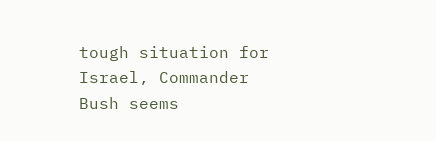tough situation for Israel, Commander Bush seems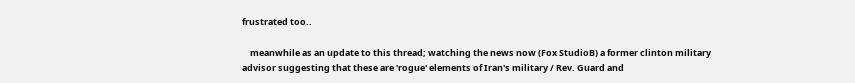frustrated too..

    meanwhile as an update to this thread; watching the news now (Fox StudioB) a former clinton military advisor suggesting that these are 'rogue' elements of Iran's military / Rev. Guard and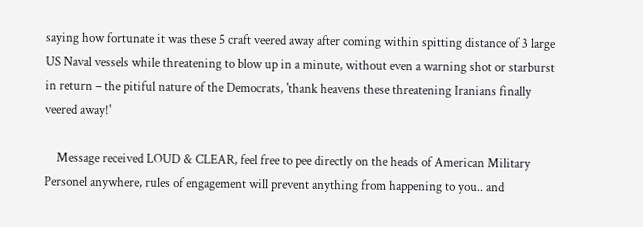saying how fortunate it was these 5 craft veered away after coming within spitting distance of 3 large US Naval vessels while threatening to blow up in a minute, without even a warning shot or starburst in return – the pitiful nature of the Democrats, 'thank heavens these threatening Iranians finally veered away!'

    Message received LOUD & CLEAR, feel free to pee directly on the heads of American Military Personel anywhere, rules of engagement will prevent anything from happening to you.. and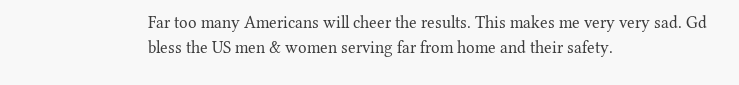Far too many Americans will cheer the results. This makes me very very sad. Gd bless the US men & women serving far from home and their safety.